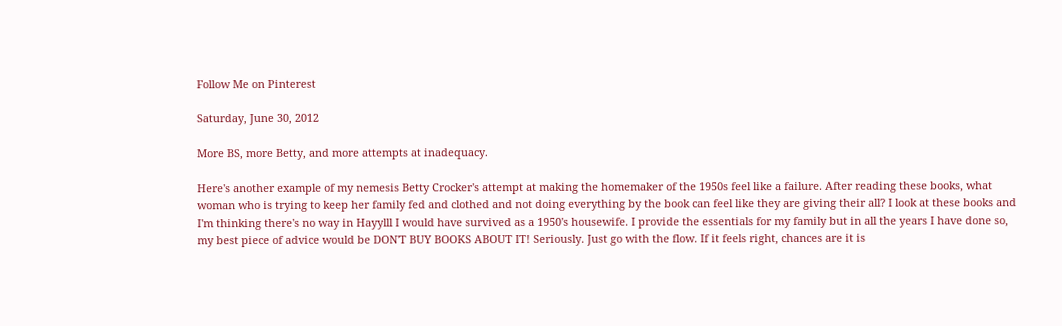Follow Me on Pinterest

Saturday, June 30, 2012

More BS, more Betty, and more attempts at inadequacy.

Here's another example of my nemesis Betty Crocker's attempt at making the homemaker of the 1950s feel like a failure. After reading these books, what woman who is trying to keep her family fed and clothed and not doing everything by the book can feel like they are giving their all? I look at these books and I'm thinking there's no way in Hayylll I would have survived as a 1950's housewife. I provide the essentials for my family but in all the years I have done so, my best piece of advice would be DON'T BUY BOOKS ABOUT IT! Seriously. Just go with the flow. If it feels right, chances are it is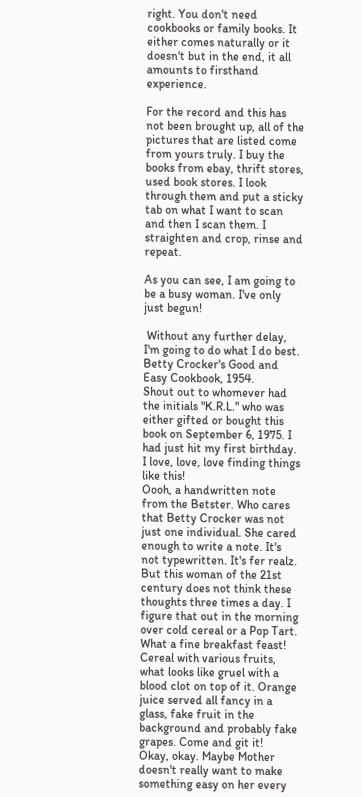right. You don't need cookbooks or family books. It either comes naturally or it doesn't but in the end, it all amounts to firsthand experience.

For the record and this has not been brought up, all of the pictures that are listed come from yours truly. I buy the books from ebay, thrift stores, used book stores. I look through them and put a sticky tab on what I want to scan and then I scan them. I straighten and crop, rinse and repeat.

As you can see, I am going to be a busy woman. I've only just begun!

 Without any further delay, I'm going to do what I do best.
Betty Crocker's Good and Easy Cookbook, 1954.
Shout out to whomever had the initials "K.R.L." who was either gifted or bought this book on September 6, 1975. I had just hit my first birthday. I love, love, love finding things like this!
Oooh, a handwritten note from the Betster. Who cares that Betty Crocker was not just one individual. She cared enough to write a note. It's not typewritten. It's fer realz. But this woman of the 21st century does not think these thoughts three times a day. I figure that out in the morning over cold cereal or a Pop Tart.
What a fine breakfast feast! Cereal with various fruits, what looks like gruel with a blood clot on top of it. Orange juice served all fancy in a glass, fake fruit in the background and probably fake grapes. Come and git it!
Okay, okay. Maybe Mother doesn't really want to make something easy on her every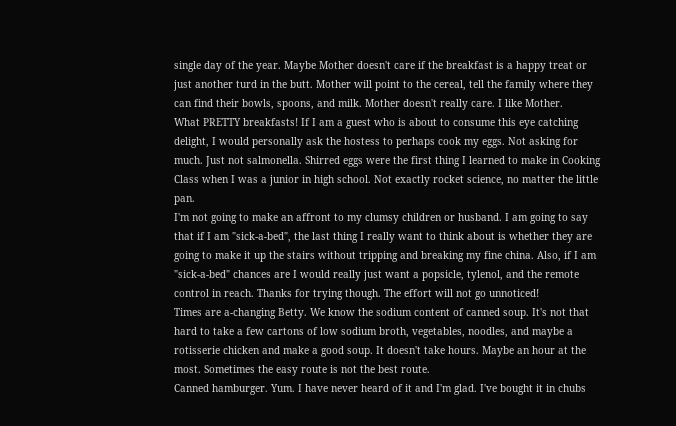single day of the year. Maybe Mother doesn't care if the breakfast is a happy treat or just another turd in the butt. Mother will point to the cereal, tell the family where they can find their bowls, spoons, and milk. Mother doesn't really care. I like Mother.
What PRETTY breakfasts! If I am a guest who is about to consume this eye catching delight, I would personally ask the hostess to perhaps cook my eggs. Not asking for much. Just not salmonella. Shirred eggs were the first thing I learned to make in Cooking Class when I was a junior in high school. Not exactly rocket science, no matter the little pan.
I'm not going to make an affront to my clumsy children or husband. I am going to say that if I am "sick-a-bed", the last thing I really want to think about is whether they are going to make it up the stairs without tripping and breaking my fine china. Also, if I am "sick-a-bed" chances are I would really just want a popsicle, tylenol, and the remote control in reach. Thanks for trying though. The effort will not go unnoticed!
Times are a-changing Betty. We know the sodium content of canned soup. It's not that hard to take a few cartons of low sodium broth, vegetables, noodles, and maybe a rotisserie chicken and make a good soup. It doesn't take hours. Maybe an hour at the most. Sometimes the easy route is not the best route.
Canned hamburger. Yum. I have never heard of it and I'm glad. I've bought it in chubs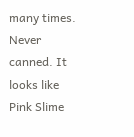many times. Never canned. It looks like Pink Slime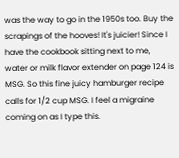was the way to go in the 1950s too. Buy the scrapings of the hooves! It's juicier! Since I have the cookbook sitting next to me, water or milk flavor extender on page 124 is MSG. So this fine juicy hamburger recipe calls for 1/2 cup MSG. I feel a migraine coming on as I type this.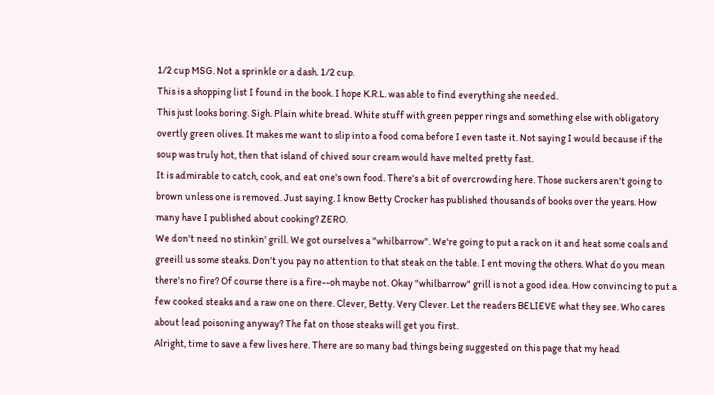1/2 cup MSG. Not a sprinkle or a dash. 1/2 cup.
This is a shopping list I found in the book. I hope K.R.L. was able to find everything she needed.
This just looks boring. Sigh. Plain white bread. White stuff with green pepper rings and something else with obligatory overtly green olives. It makes me want to slip into a food coma before I even taste it. Not saying I would because if the soup was truly hot, then that island of chived sour cream would have melted pretty fast.
It is admirable to catch, cook, and eat one's own food. There's a bit of overcrowding here. Those suckers aren't going to brown unless one is removed. Just saying. I know Betty Crocker has published thousands of books over the years. How many have I published about cooking? ZERO.
We don't need no stinkin' grill. We got ourselves a "whilbarrow". We're going to put a rack on it and heat some coals and greeill us some steaks. Don't you pay no attention to that steak on the table. I ent moving the others. What do you mean there's no fire? Of course there is a fire--oh maybe not. Okay "whilbarrow" grill is not a good idea. How convincing to put a few cooked steaks and a raw one on there. Clever, Betty. Very Clever. Let the readers BELIEVE what they see. Who cares about lead poisoning anyway? The fat on those steaks will get you first.
Alright, time to save a few lives here. There are so many bad things being suggested on this page that my head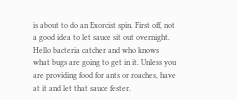is about to do an Exorcist spin. First off, not a good idea to let sauce sit out overnight. Hello bacteria catcher and who knows what bugs are going to get in it. Unless you are providing food for ants or roaches, have at it and let that sauce fester.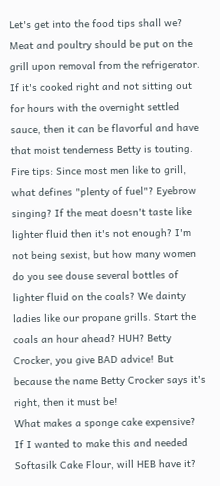Let's get into the food tips shall we? Meat and poultry should be put on the grill upon removal from the refrigerator. If it's cooked right and not sitting out for hours with the overnight settled sauce, then it can be flavorful and have that moist tenderness Betty is touting. Fire tips: Since most men like to grill, what defines "plenty of fuel"? Eyebrow singing? If the meat doesn't taste like lighter fluid then it's not enough? I'm not being sexist, but how many women do you see douse several bottles of lighter fluid on the coals? We dainty ladies like our propane grills. Start the coals an hour ahead? HUH? Betty Crocker, you give BAD advice! But because the name Betty Crocker says it's right, then it must be!
What makes a sponge cake expensive? If I wanted to make this and needed Softasilk Cake Flour, will HEB have it?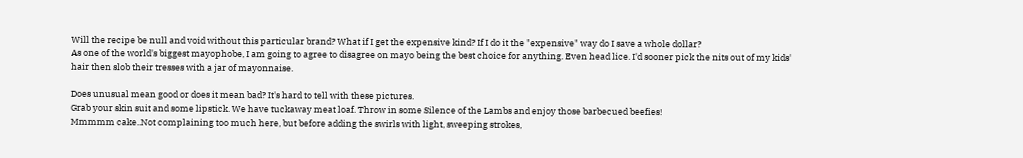Will the recipe be null and void without this particular brand? What if I get the expensive kind? If I do it the "expensive" way do I save a whole dollar?
As one of the world's biggest mayophobe, I am going to agree to disagree on mayo being the best choice for anything. Even head lice. I'd sooner pick the nits out of my kids' hair then slob their tresses with a jar of mayonnaise.

Does unusual mean good or does it mean bad? It's hard to tell with these pictures.
Grab your skin suit and some lipstick. We have tuckaway meat loaf. Throw in some Silence of the Lambs and enjoy those barbecued beefies!
Mmmmm cake..Not complaining too much here, but before adding the swirls with light, sweeping strokes,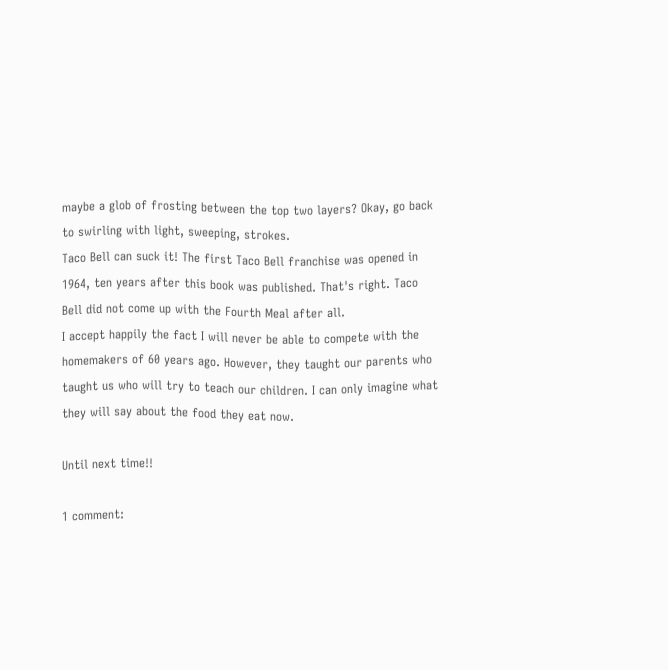maybe a glob of frosting between the top two layers? Okay, go back to swirling with light, sweeping, strokes.
Taco Bell can suck it! The first Taco Bell franchise was opened in 1964, ten years after this book was published. That's right. Taco Bell did not come up with the Fourth Meal after all.
I accept happily the fact I will never be able to compete with the homemakers of 60 years ago. However, they taught our parents who taught us who will try to teach our children. I can only imagine what they will say about the food they eat now.

Until next time!!

1 comment: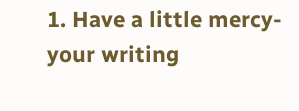1. Have a little mercy- your writing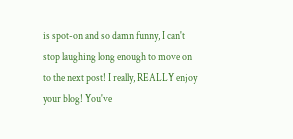is spot-on and so damn funny, I can't stop laughing long enough to move on to the next post! I really, REALLY enjoy your blog! You've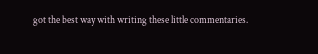got the best way with writing these little commentaries.